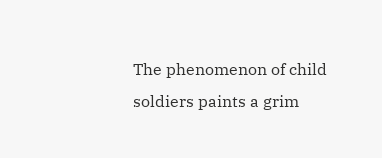The phenomenon of child soldiers paints a grim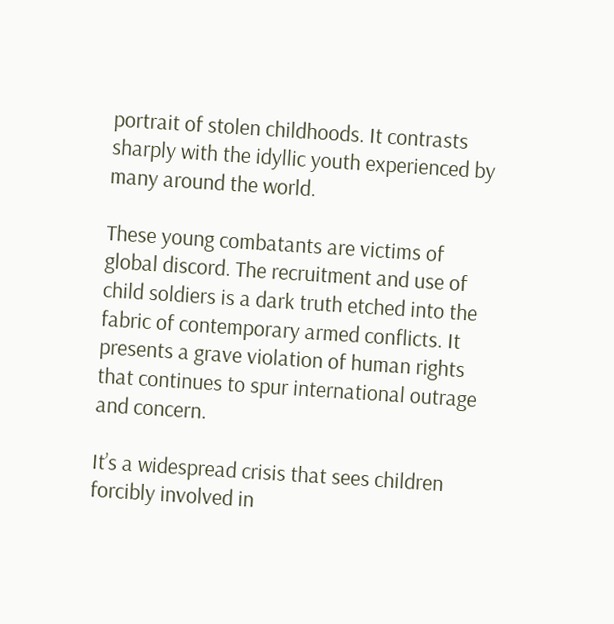portrait of stolen childhoods. It contrasts sharply with the idyllic youth experienced by many around the world.

These young combatants are victims of global discord. The recruitment and use of child soldiers is a dark truth etched into the fabric of contemporary armed conflicts. It presents a grave violation of human rights that continues to spur international outrage and concern.

It’s a widespread crisis that sees children forcibly involved in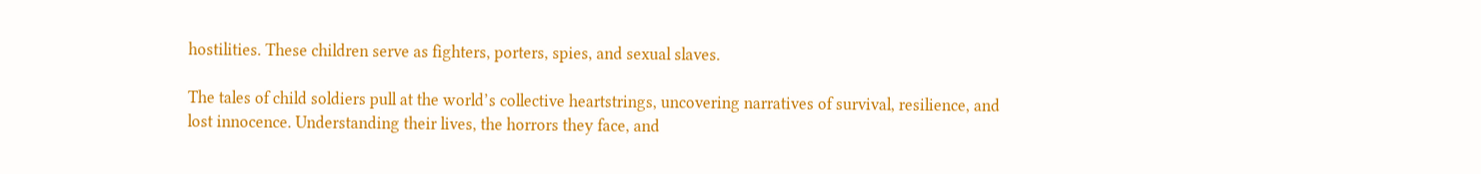hostilities. These children serve as fighters, porters, spies, and sexual slaves.

The tales of child soldiers pull at the world’s collective heartstrings, uncovering narratives of survival, resilience, and lost innocence. Understanding their lives, the horrors they face, and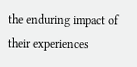the enduring impact of their experiences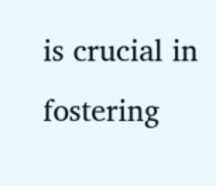is crucial in fostering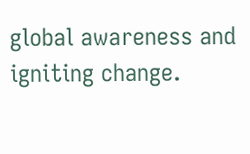global awareness and igniting change.